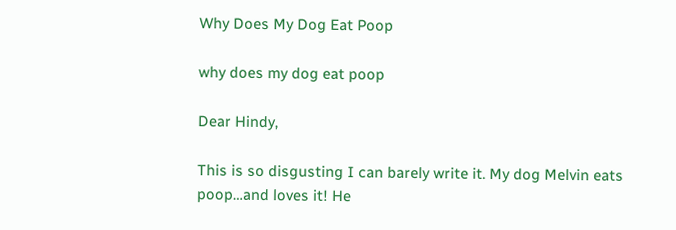Why Does My Dog Eat Poop

why does my dog eat poop

Dear Hindy,

This is so disgusting I can barely write it. My dog Melvin eats poop…and loves it! He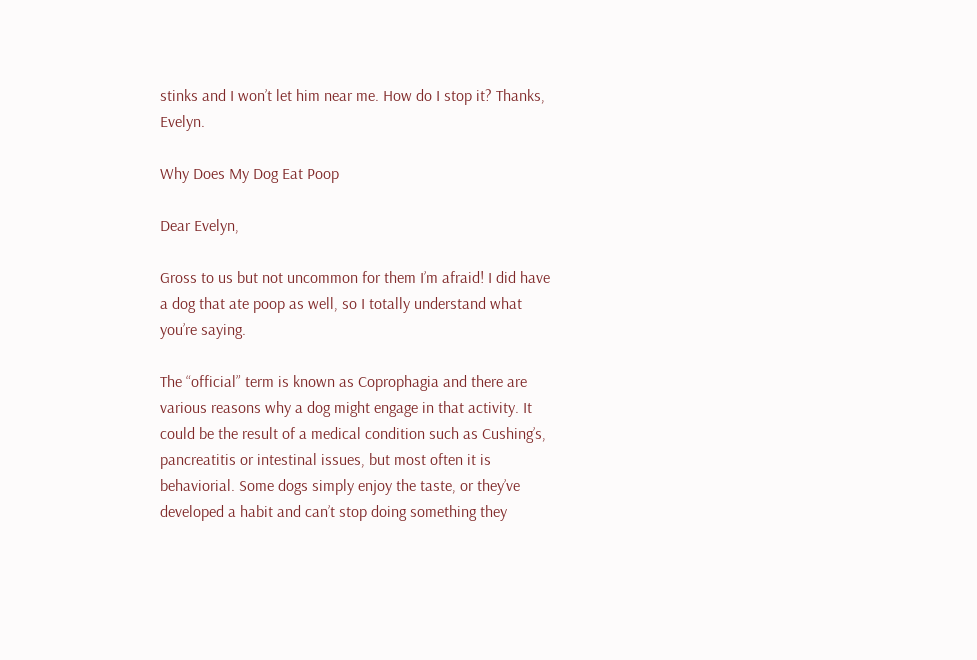stinks and I won’t let him near me. How do I stop it? Thanks, Evelyn.

Why Does My Dog Eat Poop

Dear Evelyn,

Gross to us but not uncommon for them I’m afraid! I did have a dog that ate poop as well, so I totally understand what you’re saying.

The “official” term is known as Coprophagia and there are various reasons why a dog might engage in that activity. It could be the result of a medical condition such as Cushing’s, pancreatitis or intestinal issues, but most often it is behaviorial. Some dogs simply enjoy the taste, or they’ve developed a habit and can’t stop doing something they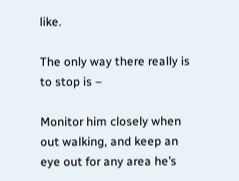like.

The only way there really is to stop is –

Monitor him closely when out walking, and keep an eye out for any area he’s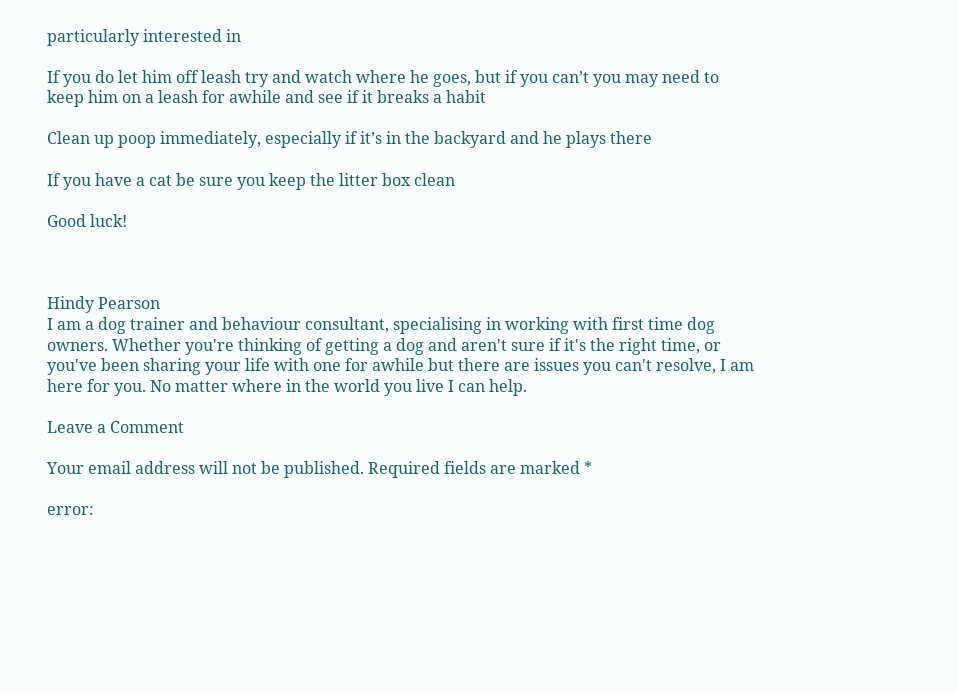particularly interested in

If you do let him off leash try and watch where he goes, but if you can’t you may need to keep him on a leash for awhile and see if it breaks a habit

Clean up poop immediately, especially if it’s in the backyard and he plays there

If you have a cat be sure you keep the litter box clean

Good luck!



Hindy Pearson
I am a dog trainer and behaviour consultant, specialising in working with first time dog owners. Whether you're thinking of getting a dog and aren't sure if it's the right time, or you've been sharing your life with one for awhile but there are issues you can't resolve, I am here for you. No matter where in the world you live I can help.

Leave a Comment

Your email address will not be published. Required fields are marked *

error: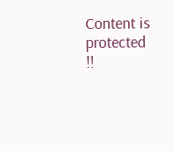Content is protected !!